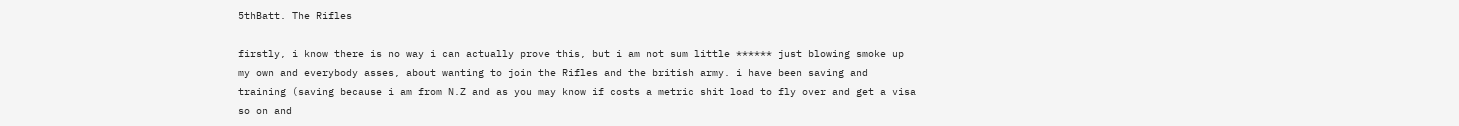5thBatt. The Rifles

firstly, i know there is no way i can actually prove this, but i am not sum little ****** just blowing smoke up my own and everybody asses, about wanting to join the Rifles and the british army. i have been saving and training (saving because i am from N.Z and as you may know if costs a metric shit load to fly over and get a visa so on and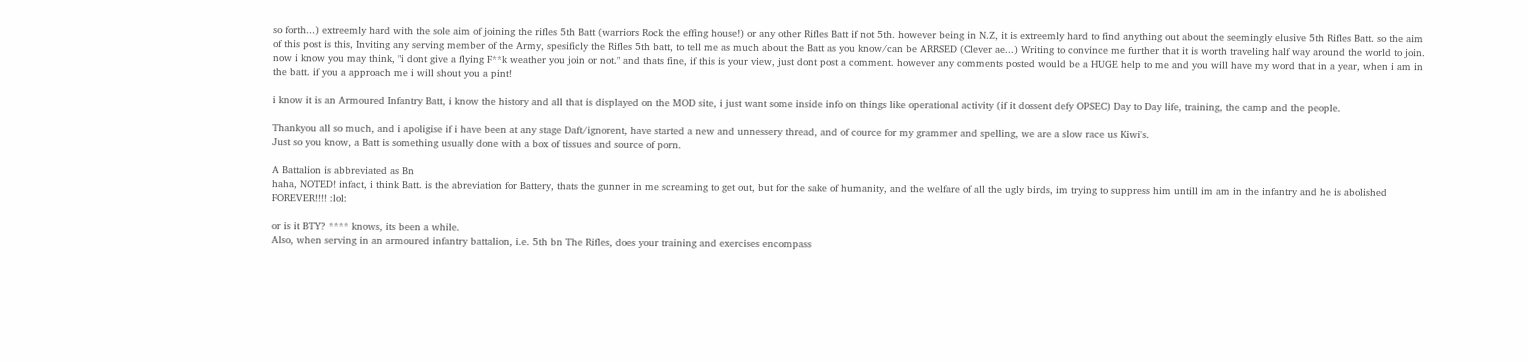so forth...) extreemly hard with the sole aim of joining the rifles 5th Batt (warriors Rock the effing house!) or any other Rifles Batt if not 5th. however being in N.Z, it is extreemly hard to find anything out about the seemingly elusive 5th Rifles Batt. so the aim of this post is this, Inviting any serving member of the Army, spesificly the Rifles 5th batt, to tell me as much about the Batt as you know/can be ARRSED (Clever ae...) Writing to convince me further that it is worth traveling half way around the world to join. now i know you may think, "i dont give a flying F**k weather you join or not." and thats fine, if this is your view, just dont post a comment. however any comments posted would be a HUGE help to me and you will have my word that in a year, when i am in the batt. if you a approach me i will shout you a pint!

i know it is an Armoured Infantry Batt, i know the history and all that is displayed on the MOD site, i just want some inside info on things like operational activity (if it dossent defy OPSEC) Day to Day life, training, the camp and the people.

Thankyou all so much, and i apoligise if i have been at any stage Daft/ignorent, have started a new and unnessery thread, and of cource for my grammer and spelling, we are a slow race us Kiwi's.
Just so you know, a Batt is something usually done with a box of tissues and source of porn.

A Battalion is abbreviated as Bn
haha, NOTED! infact, i think Batt. is the abreviation for Battery, thats the gunner in me screaming to get out, but for the sake of humanity, and the welfare of all the ugly birds, im trying to suppress him untill im am in the infantry and he is abolished FOREVER!!!! :lol:

or is it BTY? **** knows, its been a while.
Also, when serving in an armoured infantry battalion, i.e. 5th bn The Rifles, does your training and exercises encompass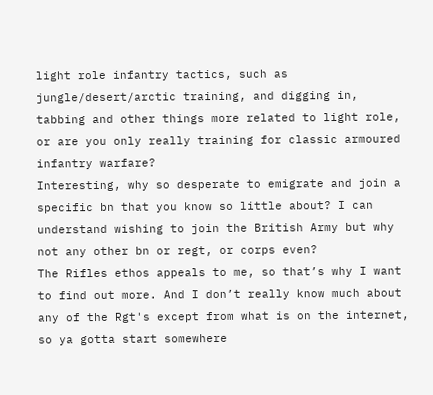light role infantry tactics, such as jungle/desert/arctic training, and digging in, tabbing and other things more related to light role, or are you only really training for classic armoured infantry warfare?
Interesting, why so desperate to emigrate and join a specific bn that you know so little about? I can understand wishing to join the British Army but why not any other bn or regt, or corps even?
The Rifles ethos appeals to me, so that’s why I want to find out more. And I don’t really know much about any of the Rgt's except from what is on the internet, so ya gotta start somewhere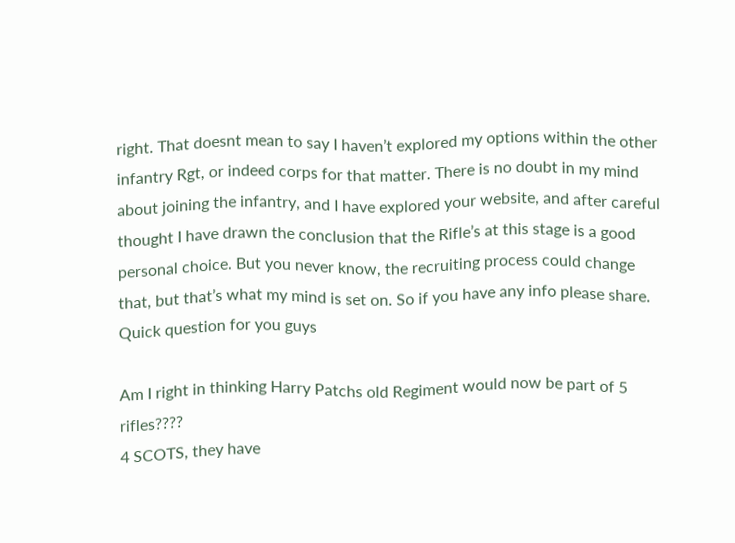right. That doesnt mean to say I haven’t explored my options within the other infantry Rgt, or indeed corps for that matter. There is no doubt in my mind about joining the infantry, and I have explored your website, and after careful thought I have drawn the conclusion that the Rifle’s at this stage is a good personal choice. But you never know, the recruiting process could change that, but that’s what my mind is set on. So if you have any info please share.
Quick question for you guys

Am I right in thinking Harry Patchs old Regiment would now be part of 5 rifles????
4 SCOTS, they have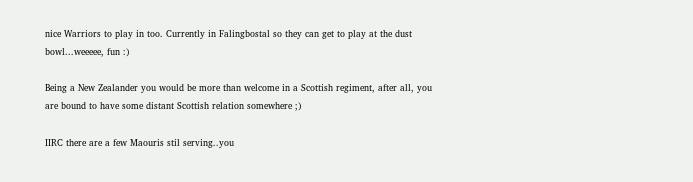nice Warriors to play in too. Currently in Falingbostal so they can get to play at the dust bowl...weeeee, fun :)

Being a New Zealander you would be more than welcome in a Scottish regiment, after all, you are bound to have some distant Scottish relation somewhere ;)

IIRC there are a few Maouris stil serving..you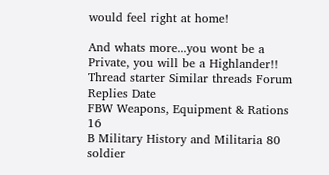would feel right at home!

And whats more...you wont be a Private, you will be a Highlander!!
Thread starter Similar threads Forum Replies Date
FBW Weapons, Equipment & Rations 16
B Military History and Militaria 80
soldier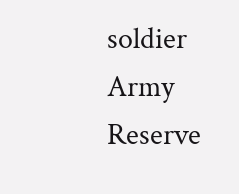soldier Army Reserve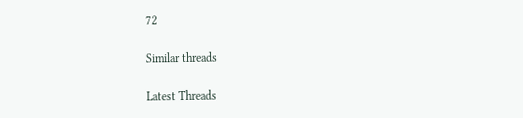72

Similar threads

Latest Threads